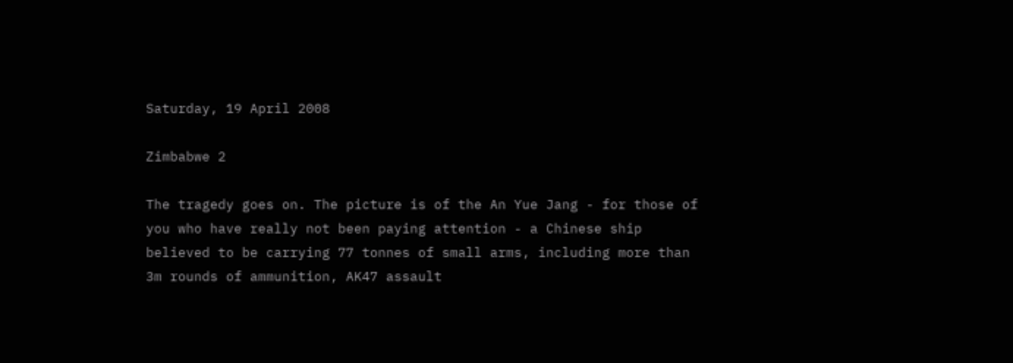Saturday, 19 April 2008

Zimbabwe 2

The tragedy goes on. The picture is of the An Yue Jang - for those of you who have really not been paying attention - a Chinese ship believed to be carrying 77 tonnes of small arms, including more than 3m rounds of ammunition, AK47 assault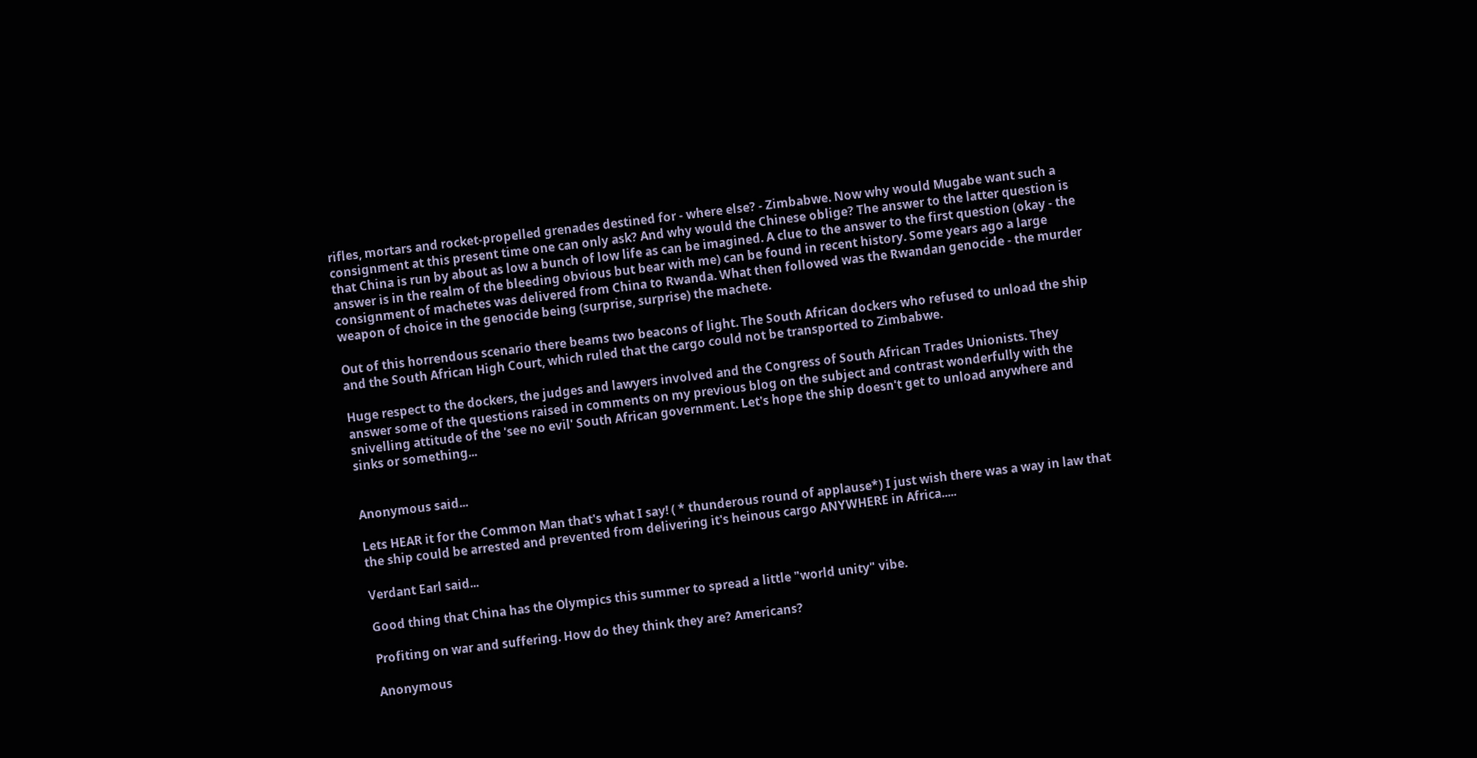rifles, mortars and rocket-propelled grenades destined for - where else? - Zimbabwe. Now why would Mugabe want such a consignment at this present time one can only ask? And why would the Chinese oblige? The answer to the latter question is that China is run by about as low a bunch of low life as can be imagined. A clue to the answer to the first question (okay - the answer is in the realm of the bleeding obvious but bear with me) can be found in recent history. Some years ago a large consignment of machetes was delivered from China to Rwanda. What then followed was the Rwandan genocide - the murder weapon of choice in the genocide being (surprise, surprise) the machete.

Out of this horrendous scenario there beams two beacons of light. The South African dockers who refused to unload the ship and the South African High Court, which ruled that the cargo could not be transported to Zimbabwe.

Huge respect to the dockers, the judges and lawyers involved and the Congress of South African Trades Unionists. They answer some of the questions raised in comments on my previous blog on the subject and contrast wonderfully with the snivelling attitude of the 'see no evil' South African government. Let's hope the ship doesn't get to unload anywhere and sinks or something...


Anonymous said...

Lets HEAR it for the Common Man that's what I say! ( * thunderous round of applause*) I just wish there was a way in law that the ship could be arrested and prevented from delivering it's heinous cargo ANYWHERE in Africa.....

Verdant Earl said...

Good thing that China has the Olympics this summer to spread a little "world unity" vibe.

Profiting on war and suffering. How do they think they are? Americans?

Anonymous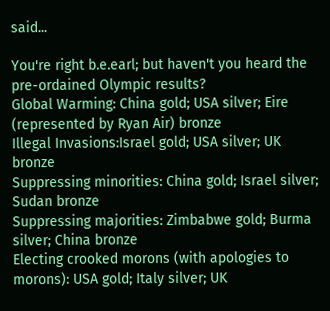said...

You're right b.e.earl; but haven't you heard the pre-ordained Olympic results?
Global Warming: China gold; USA silver; Eire (represented by Ryan Air) bronze
Illegal Invasions:Israel gold; USA silver; UK bronze
Suppressing minorities: China gold; Israel silver; Sudan bronze
Suppressing majorities: Zimbabwe gold; Burma silver; China bronze
Electing crooked morons (with apologies to morons): USA gold; Italy silver; UK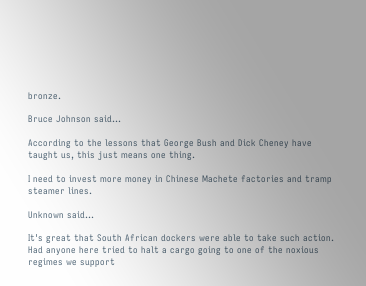bronze.

Bruce Johnson said...

According to the lessons that George Bush and Dick Cheney have taught us, this just means one thing.

I need to invest more money in Chinese Machete factories and tramp steamer lines.

Unknown said...

It's great that South African dockers were able to take such action.
Had anyone here tried to halt a cargo going to one of the noxious regimes we support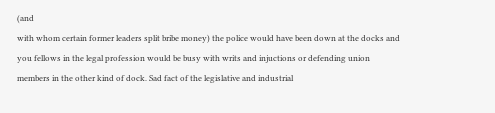(and
with whom certain former leaders split bribe money) the police would have been down at the docks and you fellows in the legal profession would be busy with writs and injuctions or defending union members in the other kind of dock. Sad fact of the legislative and industrial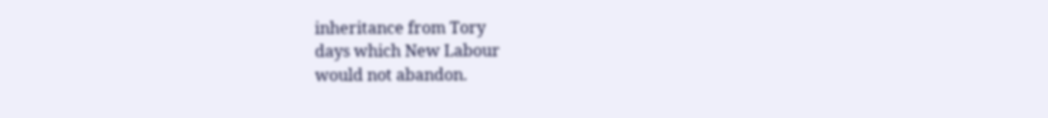inheritance from Tory
days which New Labour
would not abandon.